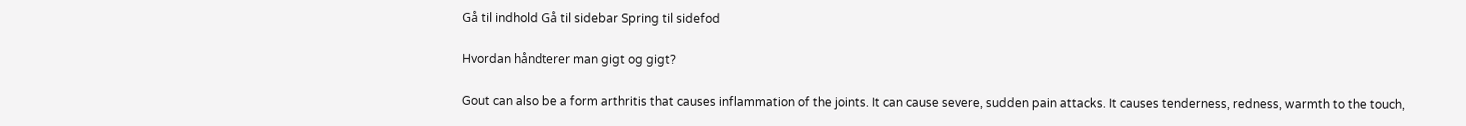Gå til indhold Gå til sidebar Spring til sidefod

Hvordan håndterer man gigt og gigt?

Gout can also be a form arthritis that causes inflammation of the joints. It can cause severe, sudden pain attacks. It causes tenderness, redness, warmth to the touch,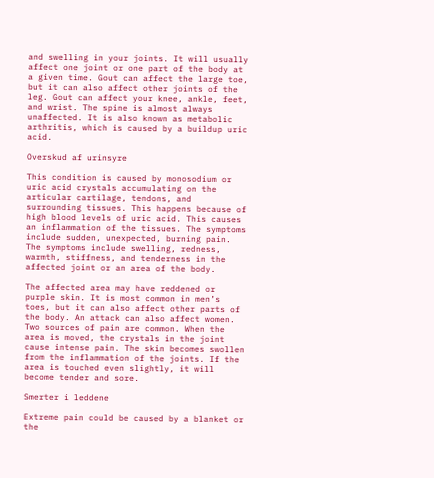and swelling in your joints. It will usually affect one joint or one part of the body at a given time. Gout can affect the large toe, but it can also affect other joints of the leg. Gout can affect your knee, ankle, feet, and wrist. The spine is almost always unaffected. It is also known as metabolic arthritis, which is caused by a buildup uric acid.

Overskud af urinsyre

This condition is caused by monosodium or uric acid crystals accumulating on the articular cartilage, tendons, and surrounding tissues. This happens because of high blood levels of uric acid. This causes an inflammation of the tissues. The symptoms include sudden, unexpected, burning pain. The symptoms include swelling, redness, warmth, stiffness, and tenderness in the affected joint or an area of the body.

The affected area may have reddened or purple skin. It is most common in men’s toes, but it can also affect other parts of the body. An attack can also affect women. Two sources of pain are common. When the area is moved, the crystals in the joint cause intense pain. The skin becomes swollen from the inflammation of the joints. If the area is touched even slightly, it will become tender and sore.

Smerter i leddene

Extreme pain could be caused by a blanket or the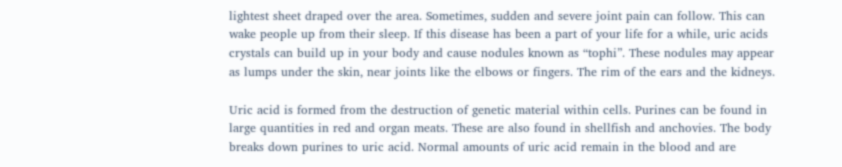lightest sheet draped over the area. Sometimes, sudden and severe joint pain can follow. This can wake people up from their sleep. If this disease has been a part of your life for a while, uric acids crystals can build up in your body and cause nodules known as “tophi”. These nodules may appear as lumps under the skin, near joints like the elbows or fingers. The rim of the ears and the kidneys.

Uric acid is formed from the destruction of genetic material within cells. Purines can be found in large quantities in red and organ meats. These are also found in shellfish and anchovies. The body breaks down purines to uric acid. Normal amounts of uric acid remain in the blood and are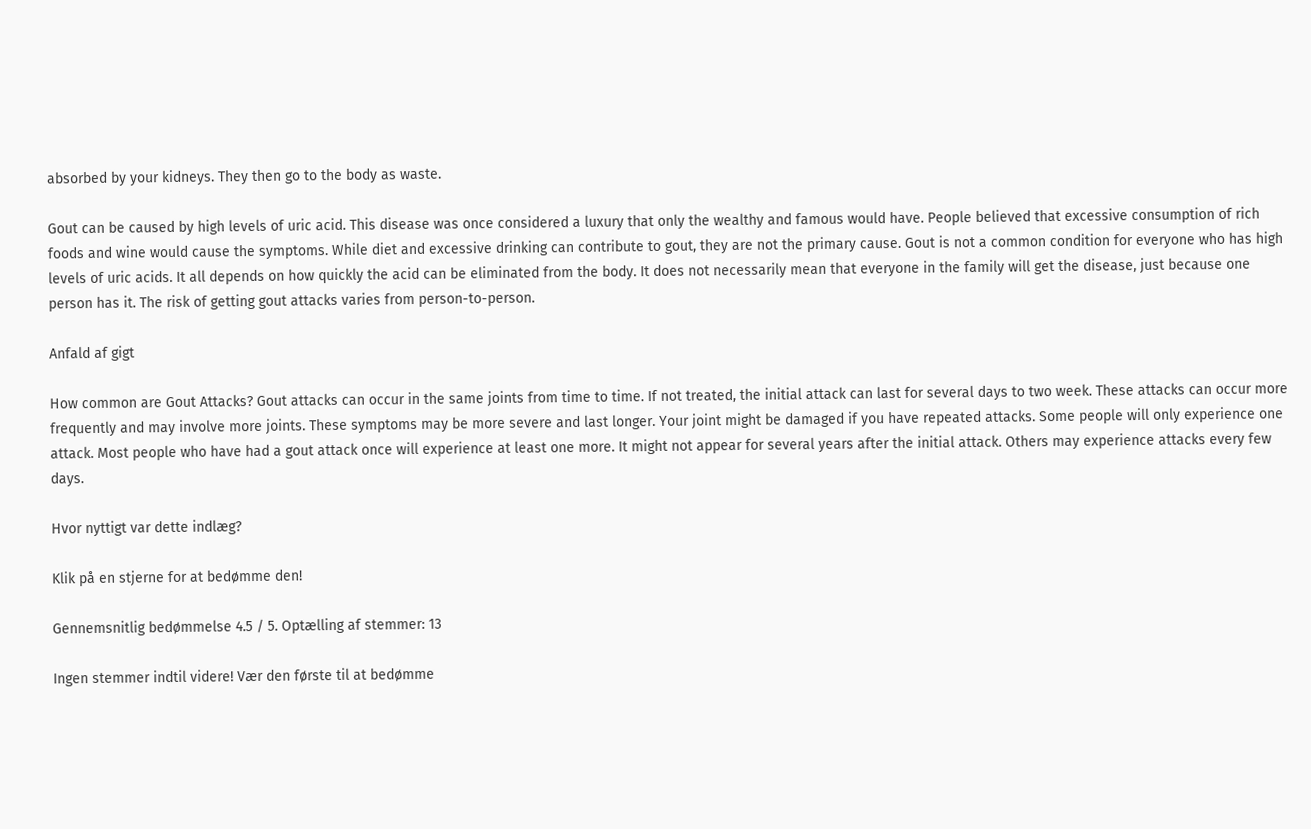absorbed by your kidneys. They then go to the body as waste.

Gout can be caused by high levels of uric acid. This disease was once considered a luxury that only the wealthy and famous would have. People believed that excessive consumption of rich foods and wine would cause the symptoms. While diet and excessive drinking can contribute to gout, they are not the primary cause. Gout is not a common condition for everyone who has high levels of uric acids. It all depends on how quickly the acid can be eliminated from the body. It does not necessarily mean that everyone in the family will get the disease, just because one person has it. The risk of getting gout attacks varies from person-to-person.

Anfald af gigt

How common are Gout Attacks? Gout attacks can occur in the same joints from time to time. If not treated, the initial attack can last for several days to two week. These attacks can occur more frequently and may involve more joints. These symptoms may be more severe and last longer. Your joint might be damaged if you have repeated attacks. Some people will only experience one attack. Most people who have had a gout attack once will experience at least one more. It might not appear for several years after the initial attack. Others may experience attacks every few days.

Hvor nyttigt var dette indlæg?

Klik på en stjerne for at bedømme den!

Gennemsnitlig bedømmelse 4.5 / 5. Optælling af stemmer: 13

Ingen stemmer indtil videre! Vær den første til at bedømme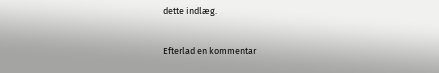dette indlæg.

Efterlad en kommentar